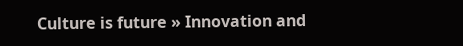Culture is future » Innovation and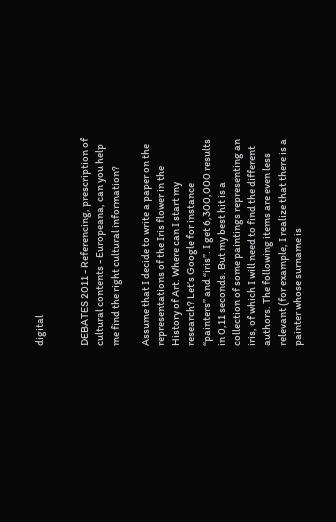digital


DEBATES 2011 - Referencing, prescription of cultural contents - Europeana, can you help me find the right cultural information?

Assume that I decide to write a paper on the representations of the Iris flower in the History of Art. Where can I start my research? Let’s Google for instance “painters” and “iris”. I get 6,300,000 results in 0,11 seconds. But my best hit is a collection of some paintings representing an iris, of which I will need to find the different authors. The following items are even less relevant (for example, I realize that there is a painter whose surname is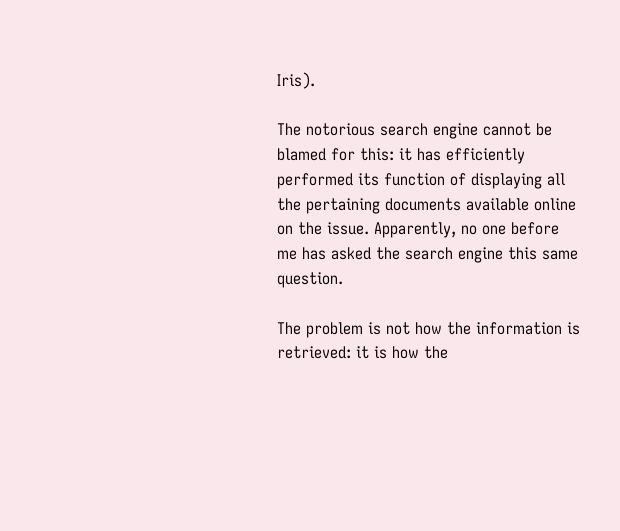Iris).

The notorious search engine cannot be blamed for this: it has efficiently performed its function of displaying all the pertaining documents available online on the issue. Apparently, no one before me has asked the search engine this same question.

The problem is not how the information is retrieved: it is how the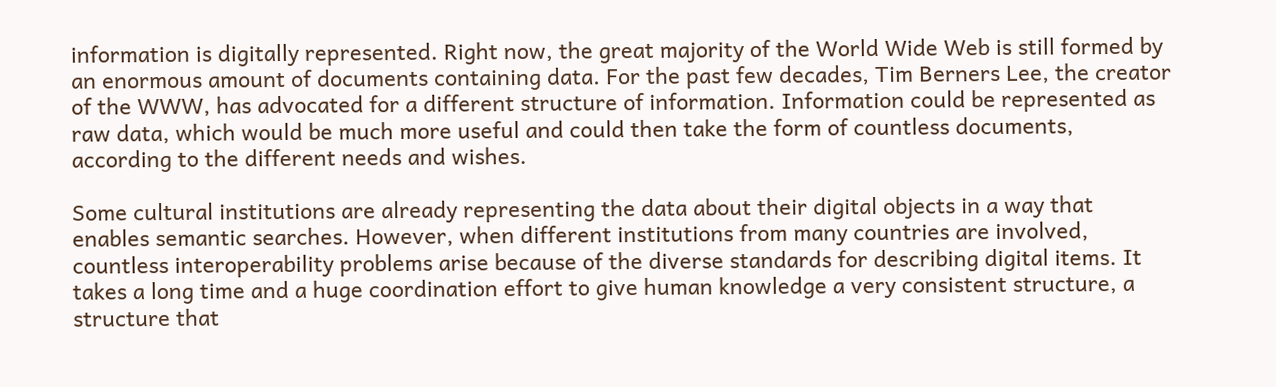information is digitally represented. Right now, the great majority of the World Wide Web is still formed by an enormous amount of documents containing data. For the past few decades, Tim Berners Lee, the creator of the WWW, has advocated for a different structure of information. Information could be represented as raw data, which would be much more useful and could then take the form of countless documents, according to the different needs and wishes.

Some cultural institutions are already representing the data about their digital objects in a way that enables semantic searches. However, when different institutions from many countries are involved, countless interoperability problems arise because of the diverse standards for describing digital items. It takes a long time and a huge coordination effort to give human knowledge a very consistent structure, a structure that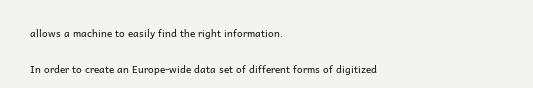allows a machine to easily find the right information.

In order to create an Europe-wide data set of different forms of digitized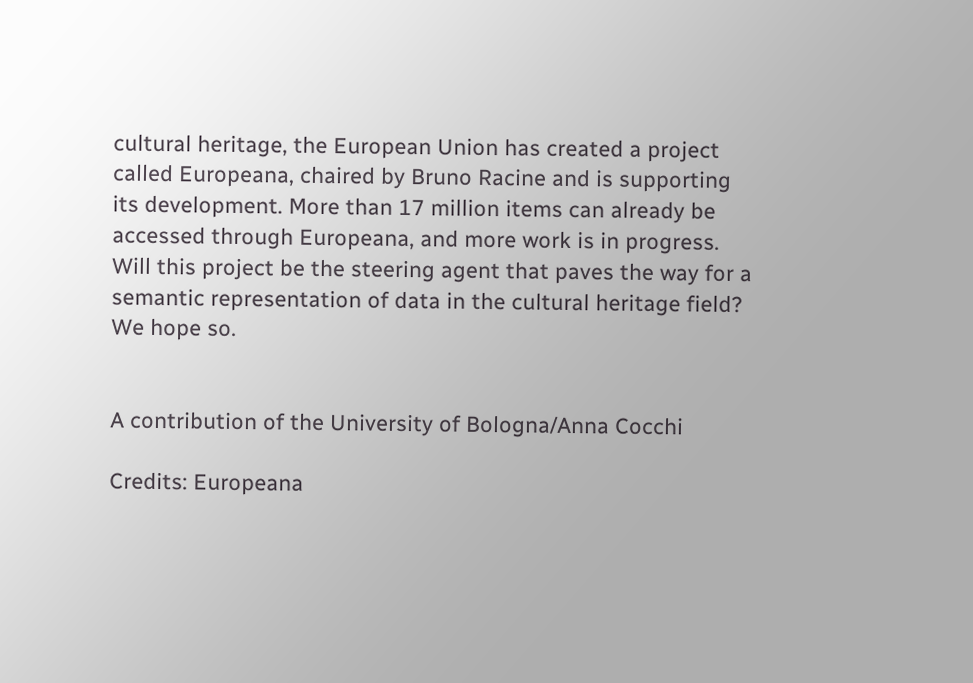cultural heritage, the European Union has created a project called Europeana, chaired by Bruno Racine and is supporting its development. More than 17 million items can already be accessed through Europeana, and more work is in progress. Will this project be the steering agent that paves the way for a semantic representation of data in the cultural heritage field? We hope so.


A contribution of the University of Bologna/Anna Cocchi

Credits: Europeana